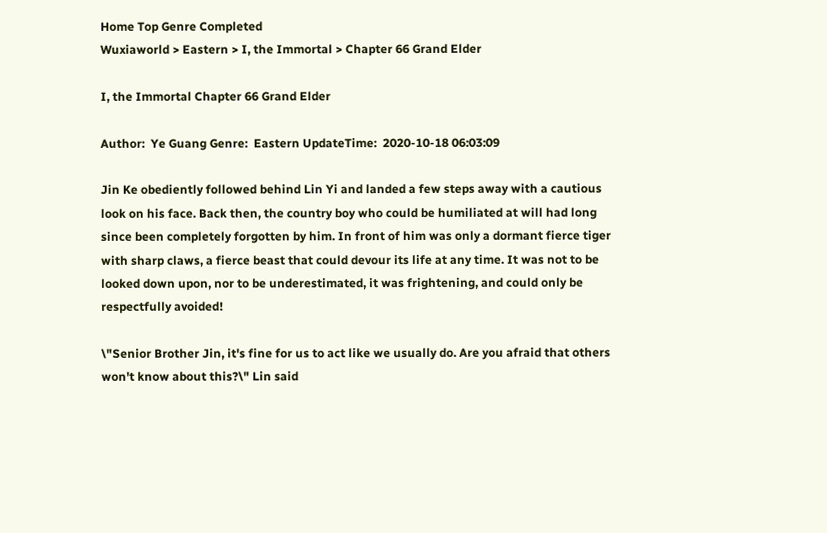Home Top Genre Completed
Wuxiaworld > Eastern > I, the Immortal > Chapter 66 Grand Elder

I, the Immortal Chapter 66 Grand Elder

Author:  Ye Guang Genre:  Eastern UpdateTime:  2020-10-18 06:03:09

Jin Ke obediently followed behind Lin Yi and landed a few steps away with a cautious look on his face. Back then, the country boy who could be humiliated at will had long since been completely forgotten by him. In front of him was only a dormant fierce tiger with sharp claws, a fierce beast that could devour its life at any time. It was not to be looked down upon, nor to be underestimated, it was frightening, and could only be respectfully avoided!

\"Senior Brother Jin, it's fine for us to act like we usually do. Are you afraid that others won't know about this?\" Lin said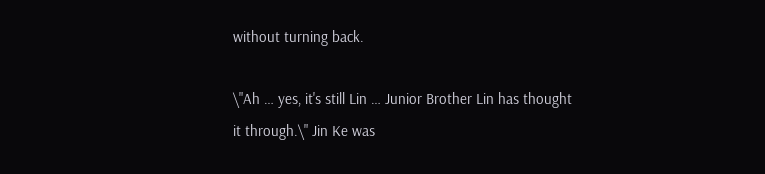without turning back.

\"Ah … yes, it's still Lin … Junior Brother Lin has thought it through.\" Jin Ke was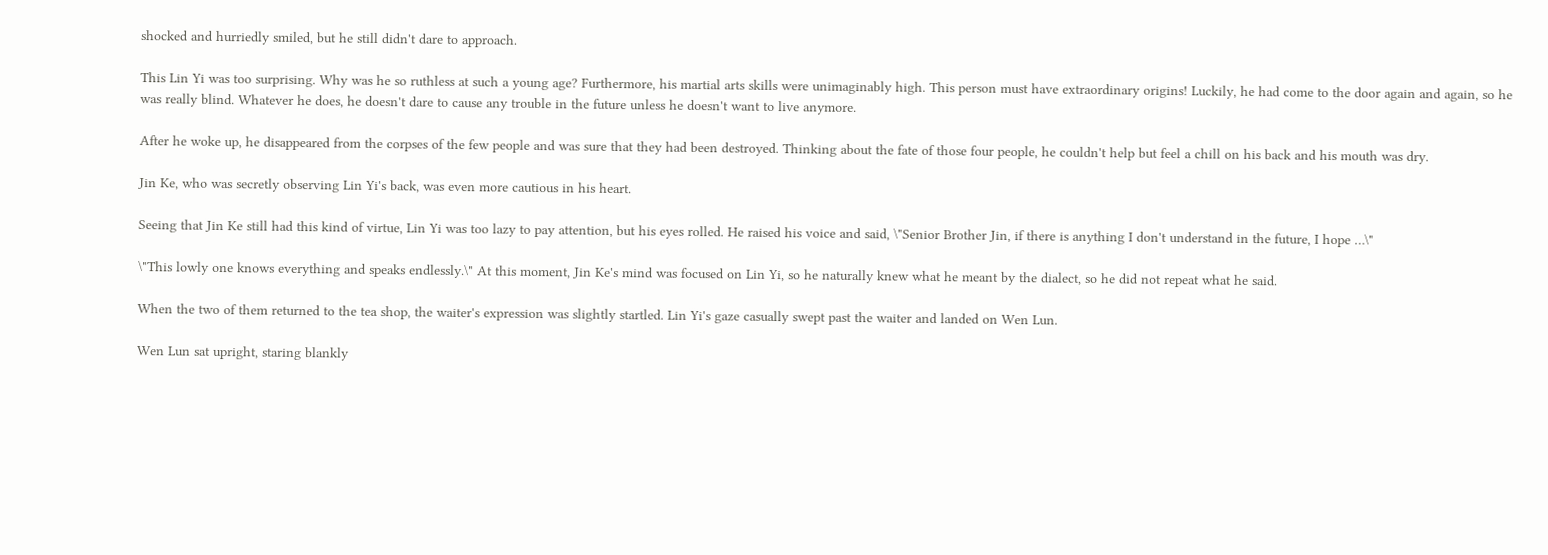shocked and hurriedly smiled, but he still didn't dare to approach.

This Lin Yi was too surprising. Why was he so ruthless at such a young age? Furthermore, his martial arts skills were unimaginably high. This person must have extraordinary origins! Luckily, he had come to the door again and again, so he was really blind. Whatever he does, he doesn't dare to cause any trouble in the future unless he doesn't want to live anymore.

After he woke up, he disappeared from the corpses of the few people and was sure that they had been destroyed. Thinking about the fate of those four people, he couldn't help but feel a chill on his back and his mouth was dry.

Jin Ke, who was secretly observing Lin Yi's back, was even more cautious in his heart.

Seeing that Jin Ke still had this kind of virtue, Lin Yi was too lazy to pay attention, but his eyes rolled. He raised his voice and said, \"Senior Brother Jin, if there is anything I don't understand in the future, I hope …\"

\"This lowly one knows everything and speaks endlessly.\" At this moment, Jin Ke's mind was focused on Lin Yi, so he naturally knew what he meant by the dialect, so he did not repeat what he said.

When the two of them returned to the tea shop, the waiter's expression was slightly startled. Lin Yi's gaze casually swept past the waiter and landed on Wen Lun.

Wen Lun sat upright, staring blankly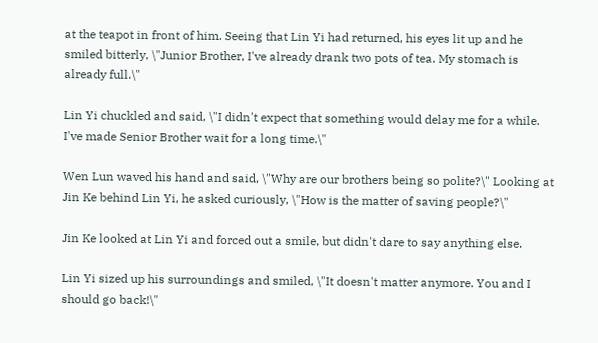at the teapot in front of him. Seeing that Lin Yi had returned, his eyes lit up and he smiled bitterly, \"Junior Brother, I've already drank two pots of tea. My stomach is already full.\"

Lin Yi chuckled and said, \"I didn't expect that something would delay me for a while. I've made Senior Brother wait for a long time.\"

Wen Lun waved his hand and said, \"Why are our brothers being so polite?\" Looking at Jin Ke behind Lin Yi, he asked curiously, \"How is the matter of saving people?\"

Jin Ke looked at Lin Yi and forced out a smile, but didn't dare to say anything else.

Lin Yi sized up his surroundings and smiled, \"It doesn't matter anymore. You and I should go back!\"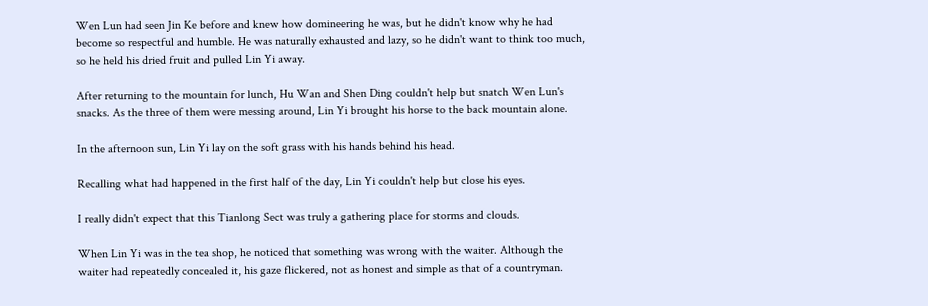Wen Lun had seen Jin Ke before and knew how domineering he was, but he didn't know why he had become so respectful and humble. He was naturally exhausted and lazy, so he didn't want to think too much, so he held his dried fruit and pulled Lin Yi away.

After returning to the mountain for lunch, Hu Wan and Shen Ding couldn't help but snatch Wen Lun's snacks. As the three of them were messing around, Lin Yi brought his horse to the back mountain alone.

In the afternoon sun, Lin Yi lay on the soft grass with his hands behind his head.

Recalling what had happened in the first half of the day, Lin Yi couldn't help but close his eyes.

I really didn't expect that this Tianlong Sect was truly a gathering place for storms and clouds.

When Lin Yi was in the tea shop, he noticed that something was wrong with the waiter. Although the waiter had repeatedly concealed it, his gaze flickered, not as honest and simple as that of a countryman.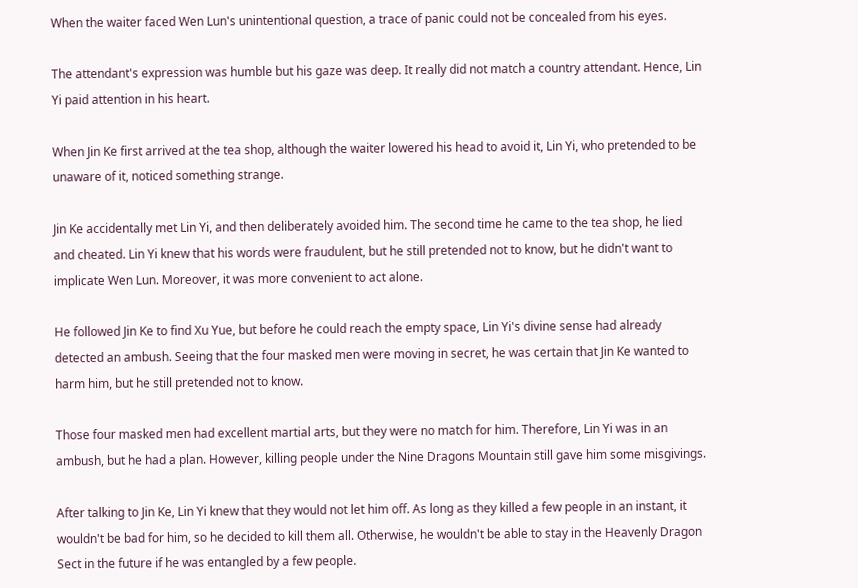When the waiter faced Wen Lun's unintentional question, a trace of panic could not be concealed from his eyes.

The attendant's expression was humble but his gaze was deep. It really did not match a country attendant. Hence, Lin Yi paid attention in his heart.

When Jin Ke first arrived at the tea shop, although the waiter lowered his head to avoid it, Lin Yi, who pretended to be unaware of it, noticed something strange.

Jin Ke accidentally met Lin Yi, and then deliberately avoided him. The second time he came to the tea shop, he lied and cheated. Lin Yi knew that his words were fraudulent, but he still pretended not to know, but he didn't want to implicate Wen Lun. Moreover, it was more convenient to act alone.

He followed Jin Ke to find Xu Yue, but before he could reach the empty space, Lin Yi's divine sense had already detected an ambush. Seeing that the four masked men were moving in secret, he was certain that Jin Ke wanted to harm him, but he still pretended not to know.

Those four masked men had excellent martial arts, but they were no match for him. Therefore, Lin Yi was in an ambush, but he had a plan. However, killing people under the Nine Dragons Mountain still gave him some misgivings.

After talking to Jin Ke, Lin Yi knew that they would not let him off. As long as they killed a few people in an instant, it wouldn't be bad for him, so he decided to kill them all. Otherwise, he wouldn't be able to stay in the Heavenly Dragon Sect in the future if he was entangled by a few people.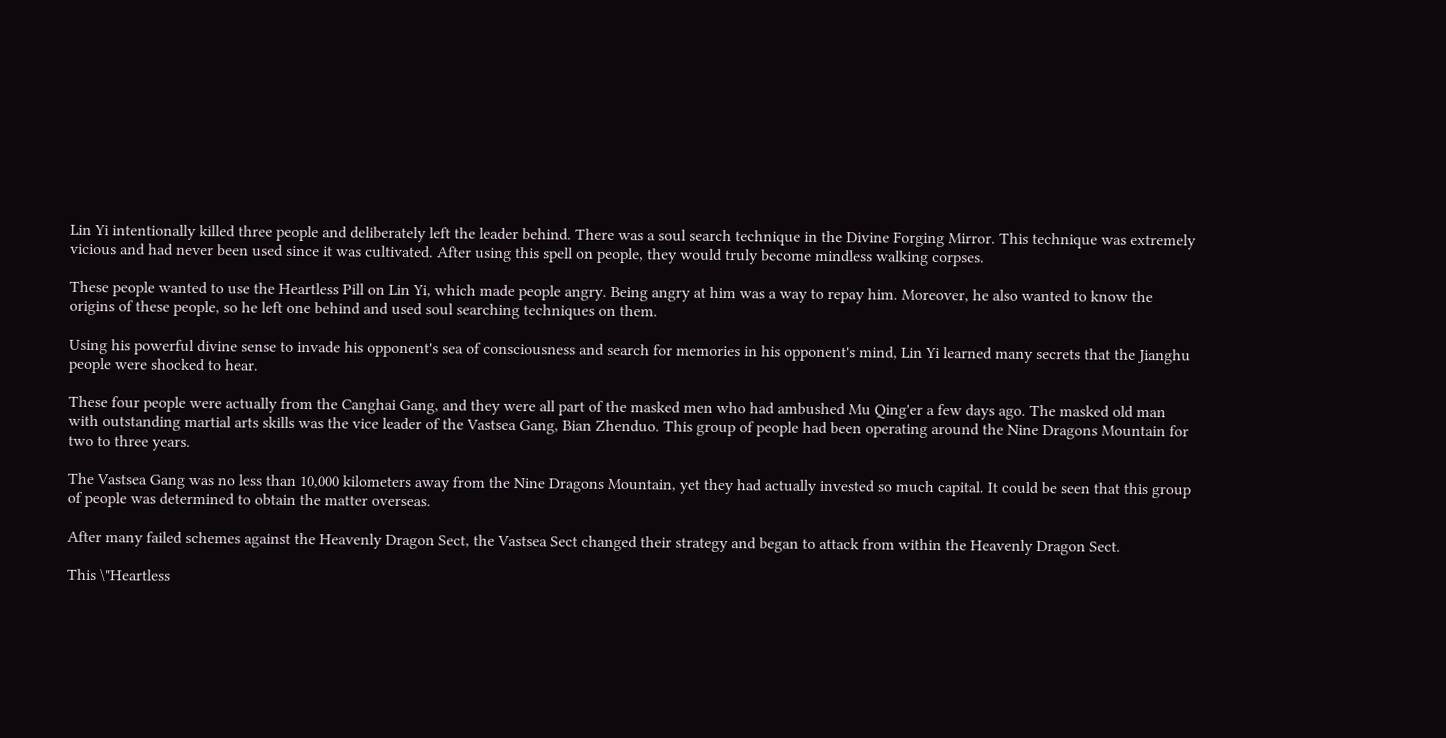Lin Yi intentionally killed three people and deliberately left the leader behind. There was a soul search technique in the Divine Forging Mirror. This technique was extremely vicious and had never been used since it was cultivated. After using this spell on people, they would truly become mindless walking corpses.

These people wanted to use the Heartless Pill on Lin Yi, which made people angry. Being angry at him was a way to repay him. Moreover, he also wanted to know the origins of these people, so he left one behind and used soul searching techniques on them.

Using his powerful divine sense to invade his opponent's sea of consciousness and search for memories in his opponent's mind, Lin Yi learned many secrets that the Jianghu people were shocked to hear.

These four people were actually from the Canghai Gang, and they were all part of the masked men who had ambushed Mu Qing'er a few days ago. The masked old man with outstanding martial arts skills was the vice leader of the Vastsea Gang, Bian Zhenduo. This group of people had been operating around the Nine Dragons Mountain for two to three years.

The Vastsea Gang was no less than 10,000 kilometers away from the Nine Dragons Mountain, yet they had actually invested so much capital. It could be seen that this group of people was determined to obtain the matter overseas.

After many failed schemes against the Heavenly Dragon Sect, the Vastsea Sect changed their strategy and began to attack from within the Heavenly Dragon Sect.

This \"Heartless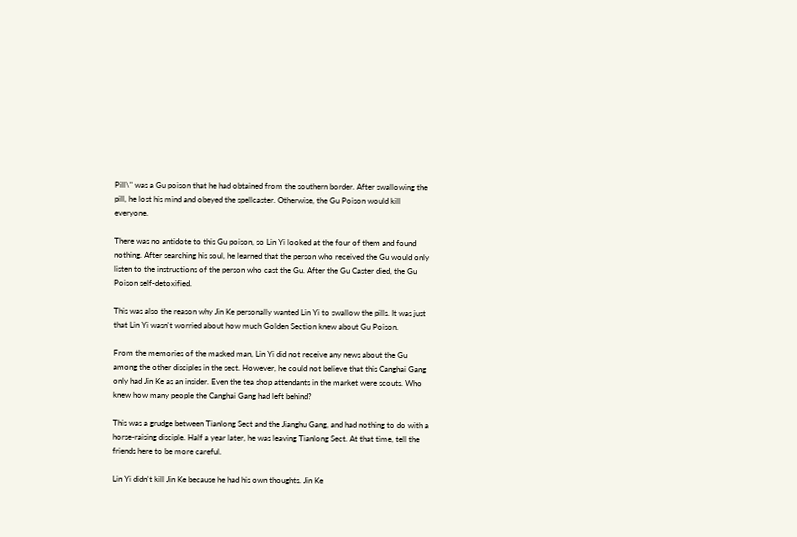Pill\" was a Gu poison that he had obtained from the southern border. After swallowing the pill, he lost his mind and obeyed the spellcaster. Otherwise, the Gu Poison would kill everyone.

There was no antidote to this Gu poison, so Lin Yi looked at the four of them and found nothing. After searching his soul, he learned that the person who received the Gu would only listen to the instructions of the person who cast the Gu. After the Gu Caster died, the Gu Poison self-detoxified.

This was also the reason why Jin Ke personally wanted Lin Yi to swallow the pills. It was just that Lin Yi wasn't worried about how much Golden Section knew about Gu Poison.

From the memories of the masked man, Lin Yi did not receive any news about the Gu among the other disciples in the sect. However, he could not believe that this Canghai Gang only had Jin Ke as an insider. Even the tea shop attendants in the market were scouts. Who knew how many people the Canghai Gang had left behind?

This was a grudge between Tianlong Sect and the Jianghu Gang, and had nothing to do with a horse-raising disciple. Half a year later, he was leaving Tianlong Sect. At that time, tell the friends here to be more careful.

Lin Yi didn't kill Jin Ke because he had his own thoughts. Jin Ke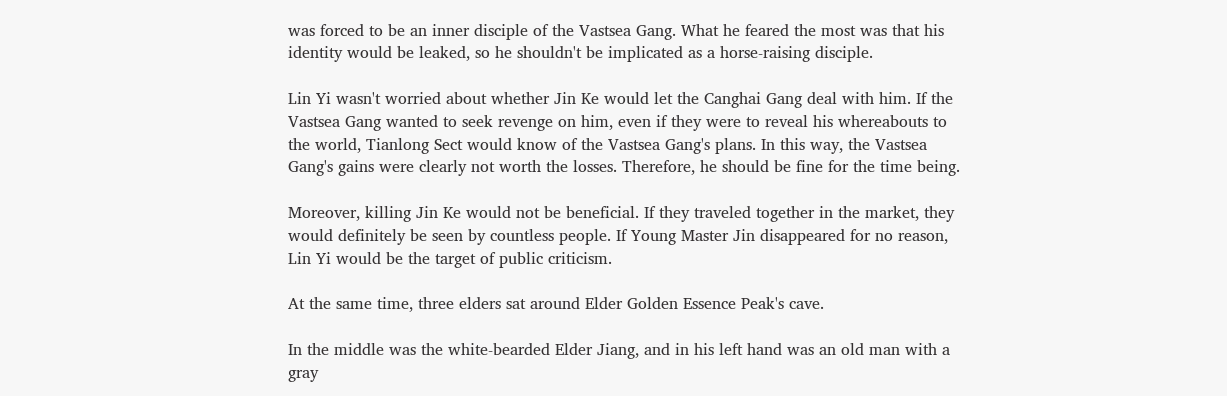was forced to be an inner disciple of the Vastsea Gang. What he feared the most was that his identity would be leaked, so he shouldn't be implicated as a horse-raising disciple.

Lin Yi wasn't worried about whether Jin Ke would let the Canghai Gang deal with him. If the Vastsea Gang wanted to seek revenge on him, even if they were to reveal his whereabouts to the world, Tianlong Sect would know of the Vastsea Gang's plans. In this way, the Vastsea Gang's gains were clearly not worth the losses. Therefore, he should be fine for the time being.

Moreover, killing Jin Ke would not be beneficial. If they traveled together in the market, they would definitely be seen by countless people. If Young Master Jin disappeared for no reason, Lin Yi would be the target of public criticism.

At the same time, three elders sat around Elder Golden Essence Peak's cave.

In the middle was the white-bearded Elder Jiang, and in his left hand was an old man with a gray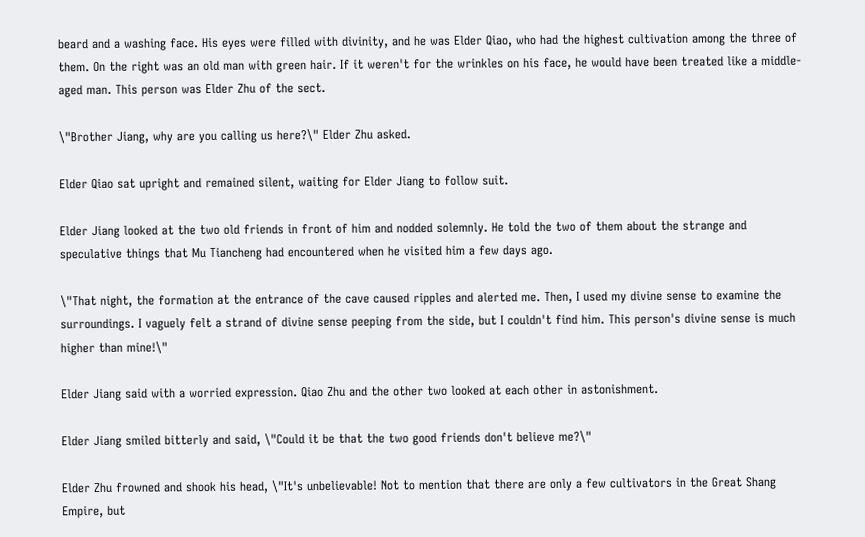beard and a washing face. His eyes were filled with divinity, and he was Elder Qiao, who had the highest cultivation among the three of them. On the right was an old man with green hair. If it weren't for the wrinkles on his face, he would have been treated like a middle-aged man. This person was Elder Zhu of the sect.

\"Brother Jiang, why are you calling us here?\" Elder Zhu asked.

Elder Qiao sat upright and remained silent, waiting for Elder Jiang to follow suit.

Elder Jiang looked at the two old friends in front of him and nodded solemnly. He told the two of them about the strange and speculative things that Mu Tiancheng had encountered when he visited him a few days ago.

\"That night, the formation at the entrance of the cave caused ripples and alerted me. Then, I used my divine sense to examine the surroundings. I vaguely felt a strand of divine sense peeping from the side, but I couldn't find him. This person's divine sense is much higher than mine!\"

Elder Jiang said with a worried expression. Qiao Zhu and the other two looked at each other in astonishment.

Elder Jiang smiled bitterly and said, \"Could it be that the two good friends don't believe me?\"

Elder Zhu frowned and shook his head, \"It's unbelievable! Not to mention that there are only a few cultivators in the Great Shang Empire, but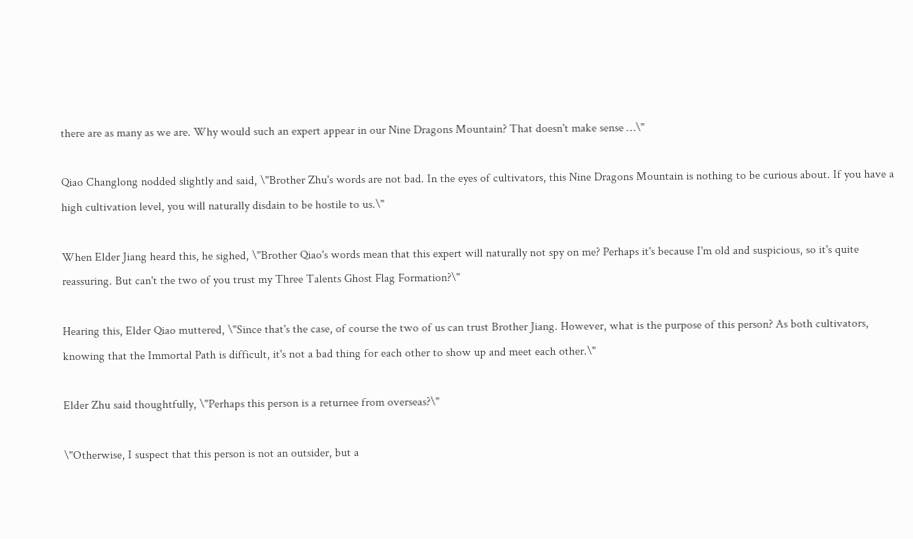there are as many as we are. Why would such an expert appear in our Nine Dragons Mountain? That doesn't make sense …\"

Qiao Changlong nodded slightly and said, \"Brother Zhu's words are not bad. In the eyes of cultivators, this Nine Dragons Mountain is nothing to be curious about. If you have a high cultivation level, you will naturally disdain to be hostile to us.\"

When Elder Jiang heard this, he sighed, \"Brother Qiao's words mean that this expert will naturally not spy on me? Perhaps it's because I'm old and suspicious, so it's quite reassuring. But can't the two of you trust my Three Talents Ghost Flag Formation?\"

Hearing this, Elder Qiao muttered, \"Since that's the case, of course the two of us can trust Brother Jiang. However, what is the purpose of this person? As both cultivators, knowing that the Immortal Path is difficult, it's not a bad thing for each other to show up and meet each other.\"

Elder Zhu said thoughtfully, \"Perhaps this person is a returnee from overseas?\"

\"Otherwise, I suspect that this person is not an outsider, but a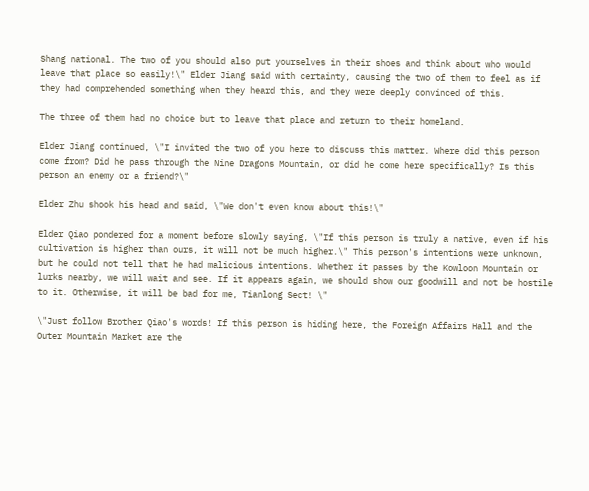Shang national. The two of you should also put yourselves in their shoes and think about who would leave that place so easily!\" Elder Jiang said with certainty, causing the two of them to feel as if they had comprehended something when they heard this, and they were deeply convinced of this.

The three of them had no choice but to leave that place and return to their homeland.

Elder Jiang continued, \"I invited the two of you here to discuss this matter. Where did this person come from? Did he pass through the Nine Dragons Mountain, or did he come here specifically? Is this person an enemy or a friend?\"

Elder Zhu shook his head and said, \"We don't even know about this!\"

Elder Qiao pondered for a moment before slowly saying, \"If this person is truly a native, even if his cultivation is higher than ours, it will not be much higher.\" This person's intentions were unknown, but he could not tell that he had malicious intentions. Whether it passes by the Kowloon Mountain or lurks nearby, we will wait and see. If it appears again, we should show our goodwill and not be hostile to it. Otherwise, it will be bad for me, Tianlong Sect! \"

\"Just follow Brother Qiao's words! If this person is hiding here, the Foreign Affairs Hall and the Outer Mountain Market are the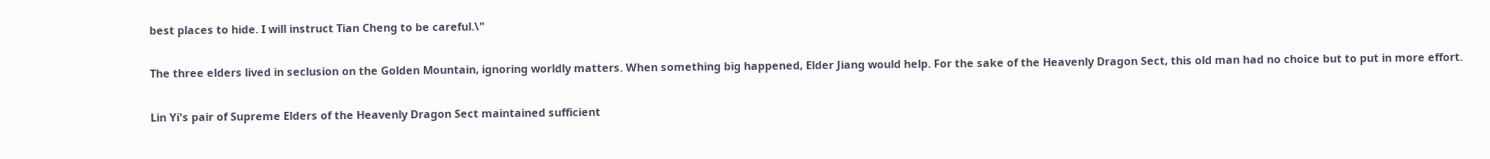best places to hide. I will instruct Tian Cheng to be careful.\"

The three elders lived in seclusion on the Golden Mountain, ignoring worldly matters. When something big happened, Elder Jiang would help. For the sake of the Heavenly Dragon Sect, this old man had no choice but to put in more effort.

Lin Yi's pair of Supreme Elders of the Heavenly Dragon Sect maintained sufficient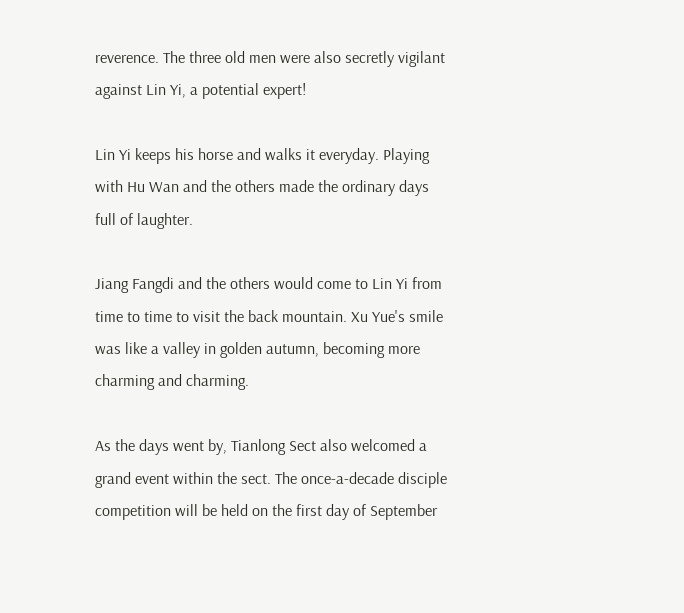reverence. The three old men were also secretly vigilant against Lin Yi, a potential expert!

Lin Yi keeps his horse and walks it everyday. Playing with Hu Wan and the others made the ordinary days full of laughter.

Jiang Fangdi and the others would come to Lin Yi from time to time to visit the back mountain. Xu Yue's smile was like a valley in golden autumn, becoming more charming and charming.

As the days went by, Tianlong Sect also welcomed a grand event within the sect. The once-a-decade disciple competition will be held on the first day of September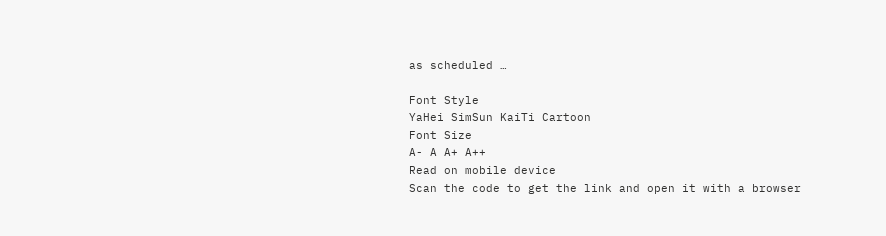as scheduled …

Font Style
YaHei SimSun KaiTi Cartoon
Font Size
A- A A+ A++
Read on mobile device
Scan the code to get the link and open it with a browser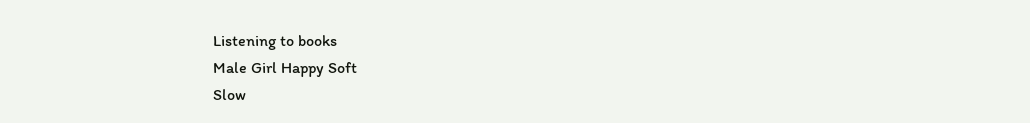Listening to books
Male Girl Happy Soft
Slow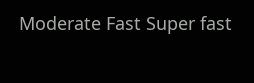Moderate Fast Super fast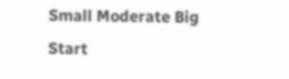Small Moderate Big
Start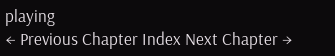playing
← Previous Chapter Index Next Chapter →